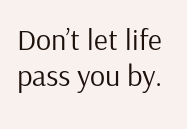Don’t let life pass you by.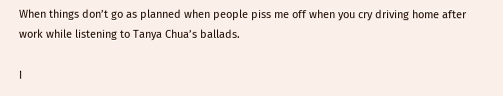When things don’t go as planned when people piss me off when you cry driving home after work while listening to Tanya Chua’s ballads.

I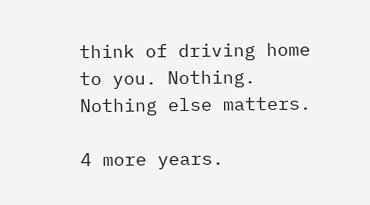think of driving home to you. Nothing. Nothing else matters.

4 more years.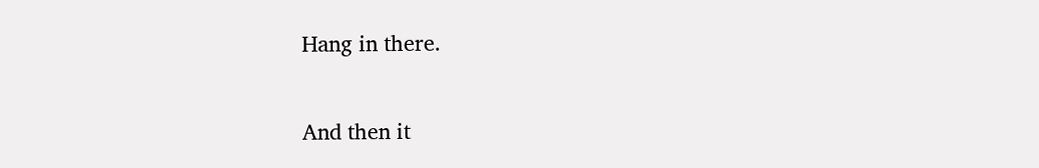Hang in there.

And then it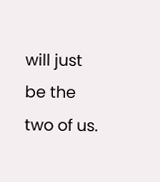will just be the two of us.